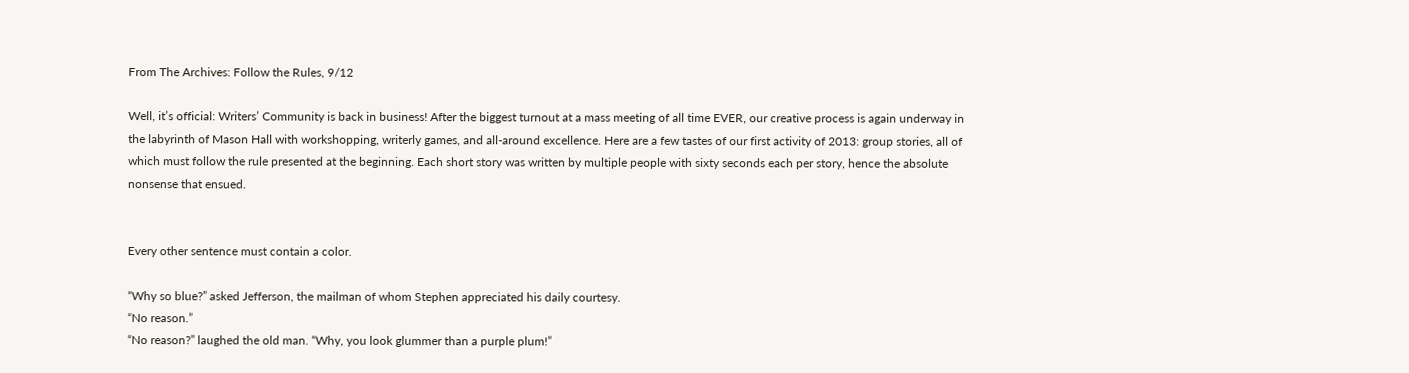From The Archives: Follow the Rules, 9/12

Well, it’s official: Writers’ Community is back in business! After the biggest turnout at a mass meeting of all time EVER, our creative process is again underway in the labyrinth of Mason Hall with workshopping, writerly games, and all-around excellence. Here are a few tastes of our first activity of 2013: group stories, all of which must follow the rule presented at the beginning. Each short story was written by multiple people with sixty seconds each per story, hence the absolute nonsense that ensued.


Every other sentence must contain a color.

“Why so blue?” asked Jefferson, the mailman of whom Stephen appreciated his daily courtesy.
“No reason.”
“No reason?” laughed the old man. “Why, you look glummer than a purple plum!”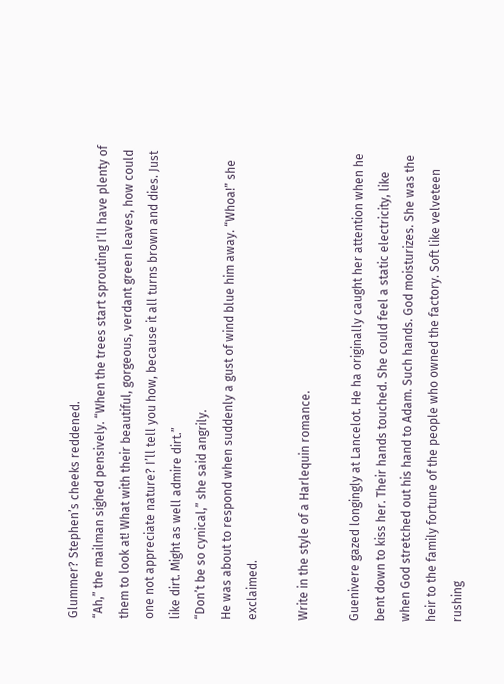Glummer? Stephen’s cheeks reddened.
“Ah,” the mailman sighed pensively. “When the trees start sprouting I’ll have plenty of them to look at! What with their beautiful, gorgeous, verdant green leaves, how could one not appreciate nature? I’ll tell you how, because it all turns brown and dies. Just like dirt. Might as well admire dirt.”
“Don’t be so cynical,” she said angrily.
He was about to respond when suddenly a gust of wind blue him away. “Whoa!” she exclaimed.

Write in the style of a Harlequin romance.

Guenivere gazed longingly at Lancelot. He ha originally caught her attention when he bent down to kiss her. Their hands touched. She could feel a static electricity, like when God stretched out his hand to Adam. Such hands. God moisturizes. She was the heir to the family fortune of the people who owned the factory. Soft like velveteen rushing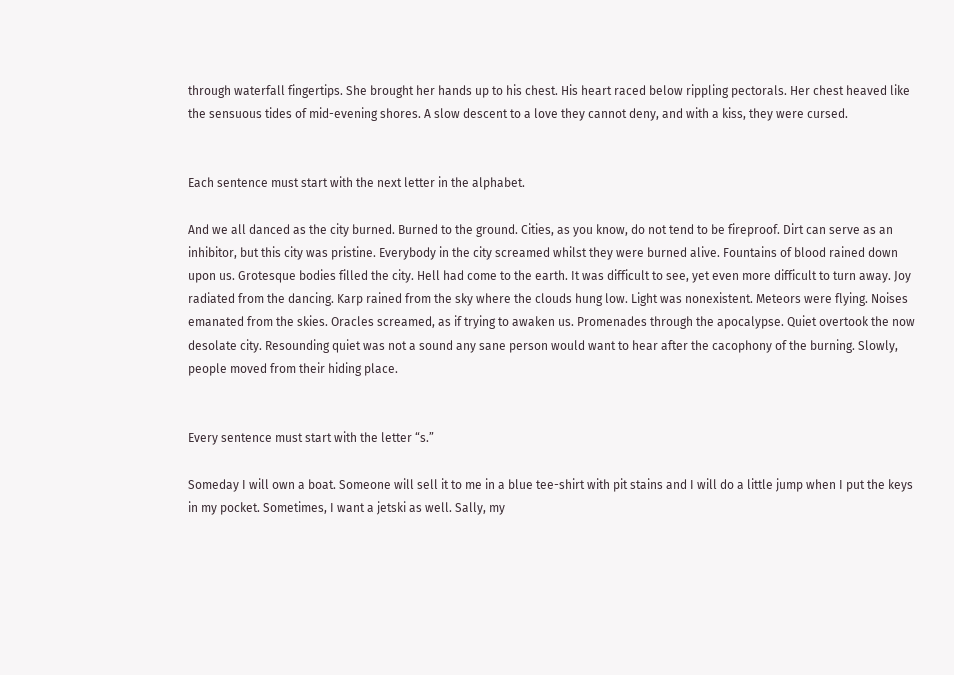through waterfall fingertips. She brought her hands up to his chest. His heart raced below rippling pectorals. Her chest heaved like the sensuous tides of mid-evening shores. A slow descent to a love they cannot deny, and with a kiss, they were cursed.


Each sentence must start with the next letter in the alphabet.

And we all danced as the city burned. Burned to the ground. Cities, as you know, do not tend to be fireproof. Dirt can serve as an inhibitor, but this city was pristine. Everybody in the city screamed whilst they were burned alive. Fountains of blood rained down upon us. Grotesque bodies filled the city. Hell had come to the earth. It was difficult to see, yet even more difficult to turn away. Joy radiated from the dancing. Karp rained from the sky where the clouds hung low. Light was nonexistent. Meteors were flying. Noises emanated from the skies. Oracles screamed, as if trying to awaken us. Promenades through the apocalypse. Quiet overtook the now desolate city. Resounding quiet was not a sound any sane person would want to hear after the cacophony of the burning. Slowly, people moved from their hiding place.


Every sentence must start with the letter “s.”

Someday I will own a boat. Someone will sell it to me in a blue tee-shirt with pit stains and I will do a little jump when I put the keys in my pocket. Sometimes, I want a jetski as well. Sally, my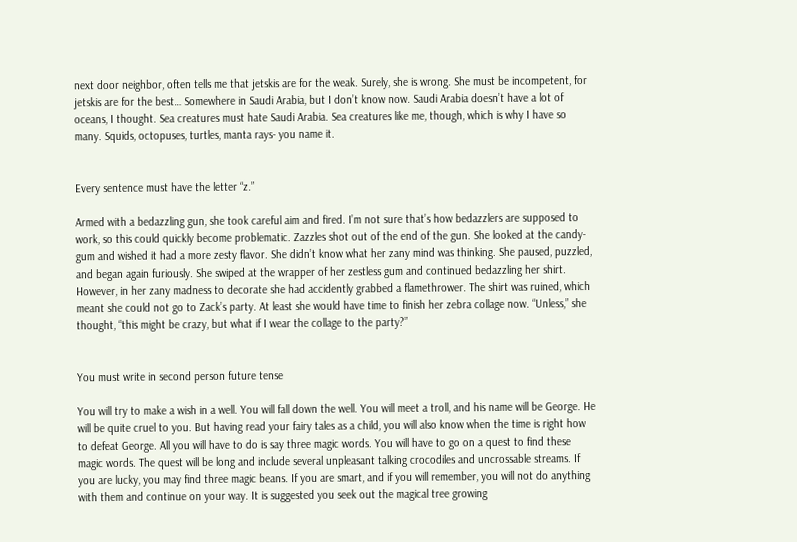next door neighbor, often tells me that jetskis are for the weak. Surely, she is wrong. She must be incompetent, for jetskis are for the best… Somewhere in Saudi Arabia, but I don’t know now. Saudi Arabia doesn’t have a lot of oceans, I thought. Sea creatures must hate Saudi Arabia. Sea creatures like me, though, which is why I have so many. Squids, octopuses, turtles, manta rays- you name it.


Every sentence must have the letter “z.”

Armed with a bedazzling gun, she took careful aim and fired. I’m not sure that’s how bedazzlers are supposed to work, so this could quickly become problematic. Zazzles shot out of the end of the gun. She looked at the candy-gum and wished it had a more zesty flavor. She didn’t know what her zany mind was thinking. She paused, puzzled, and began again furiously. She swiped at the wrapper of her zestless gum and continued bedazzling her shirt. However, in her zany madness to decorate she had accidently grabbed a flamethrower. The shirt was ruined, which meant she could not go to Zack’s party. At least she would have time to finish her zebra collage now. “Unless,” she thought, “this might be crazy, but what if I wear the collage to the party?”


You must write in second person future tense

You will try to make a wish in a well. You will fall down the well. You will meet a troll, and his name will be George. He will be quite cruel to you. But having read your fairy tales as a child, you will also know when the time is right how to defeat George. All you will have to do is say three magic words. You will have to go on a quest to find these magic words. The quest will be long and include several unpleasant talking crocodiles and uncrossable streams. If you are lucky, you may find three magic beans. If you are smart, and if you will remember, you will not do anything with them and continue on your way. It is suggested you seek out the magical tree growing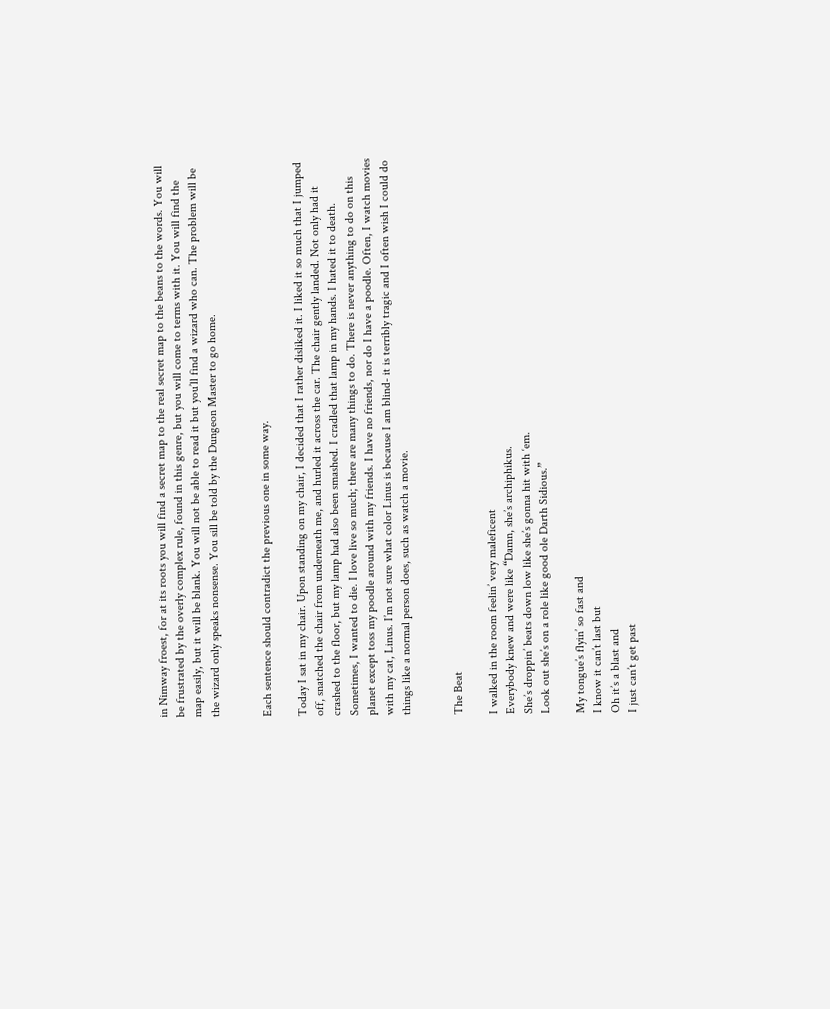in Nimway froest, for at its roots you will find a secret map to the real secret map to the beans to the words. You will be frustrated by the overly complex rule, found in this genre, but you will come to terms with it. You will find the map easily, but it will be blank. You will not be able to read it but you’ll find a wizard who can. The problem will be the wizard only speaks nonsense. You sill be told by the Dungeon Master to go home.


Each sentence should contradict the previous one in some way.

Today I sat in my chair. Upon standing on my chair, I decided that I rather disliked it. I liked it so much that I jumped off, snatched the chair from underneath me, and hurled it across the car. The chair gently landed. Not only had it crashed to the floor, but my lamp had also been smashed. I cradled that lamp in my hands. I hated it to death. Sometimes, I wanted to die. I love live so much; there are many things to do. There is never anything to do on this planet except toss my poodle around with my friends. I have no friends, nor do I have a poodle. Often, I watch movies with my cat, Linus. I’m not sure what color Linus is because I am blind- it is terribly tragic and I often wish I could do things like a normal person does, such as watch a movie.


The Beat

I walked in the room feelin’ very maleficent
Everybody knew and were like “Damn, she’s archiphikus.
She’s droppin’ beats down low like she’s gonna hit with ‘em.
Look out she’s on a role like good ole Darth Sidious.”

My tongue’s flyin’ so fast and
I know it can’t last but
Oh it’s a blast and
I just can’t get past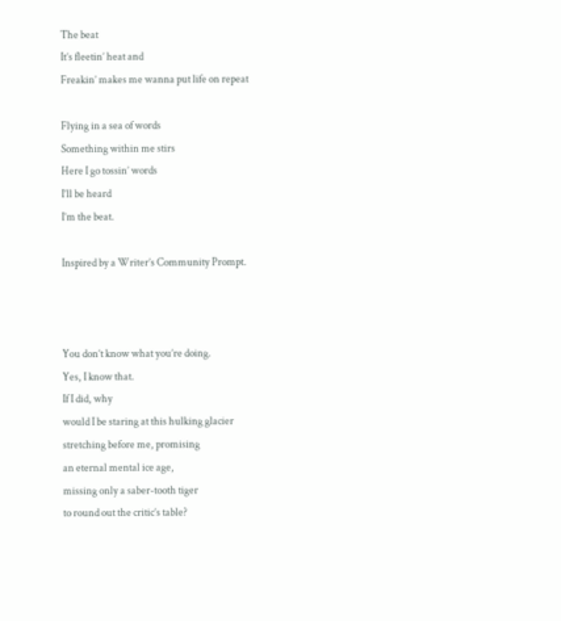The beat
It’s fleetin’ heat and
Freakin’ makes me wanna put life on repeat

Flying in a sea of words
Something within me stirs
Here I go tossin’ words
I’ll be heard
I’m the beat.

Inspired by a Writer’s Community Prompt.



You don’t know what you’re doing.
Yes, I know that.
If I did, why
would I be staring at this hulking glacier
stretching before me, promising
an eternal mental ice age,
missing only a saber-tooth tiger
to round out the critic’s table?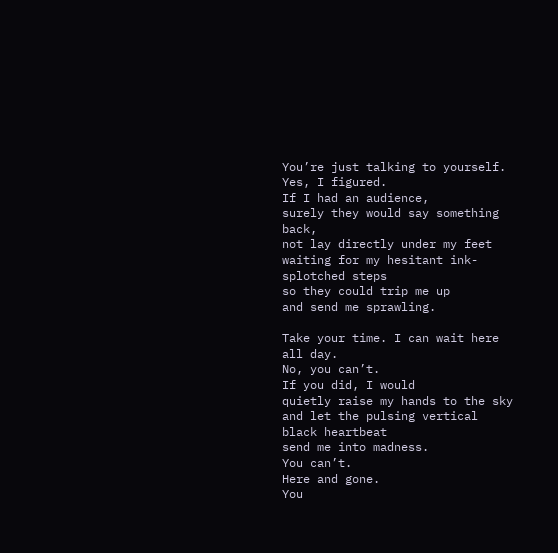You’re just talking to yourself.
Yes, I figured.
If I had an audience,
surely they would say something back,
not lay directly under my feet
waiting for my hesitant ink-splotched steps
so they could trip me up
and send me sprawling.

Take your time. I can wait here all day.
No, you can’t.
If you did, I would
quietly raise my hands to the sky
and let the pulsing vertical black heartbeat
send me into madness.
You can’t.
Here and gone.
You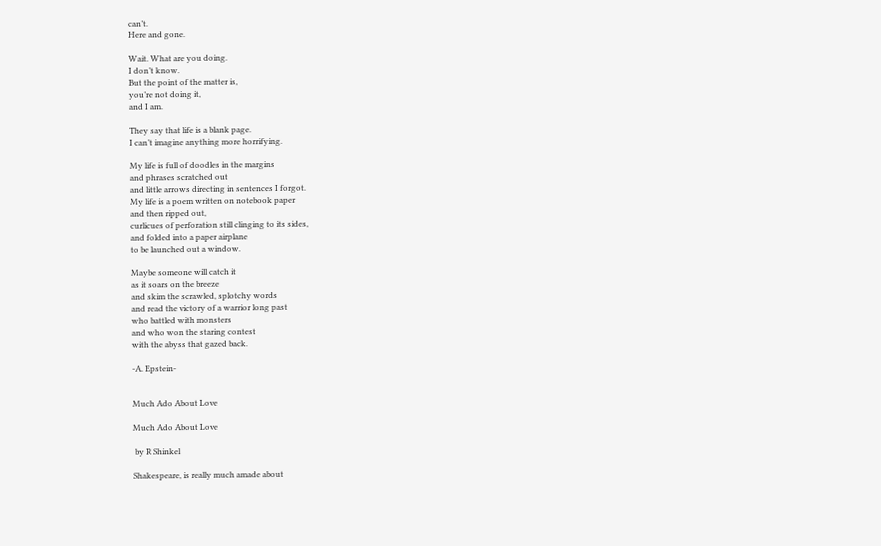can’t.
Here and gone.

Wait. What are you doing.
I don’t know.
But the point of the matter is,
you’re not doing it,
and I am.

They say that life is a blank page.
I can’t imagine anything more horrifying.

My life is full of doodles in the margins
and phrases scratched out
and little arrows directing in sentences I forgot.
My life is a poem written on notebook paper
and then ripped out,
curlicues of perforation still clinging to its sides,
and folded into a paper airplane
to be launched out a window.

Maybe someone will catch it
as it soars on the breeze
and skim the scrawled, splotchy words
and read the victory of a warrior long past
who battled with monsters
and who won the staring contest
with the abyss that gazed back.

-A. Epstein-


Much Ado About Love

Much Ado About Love

 by R Shinkel

Shakespeare, is really much amade about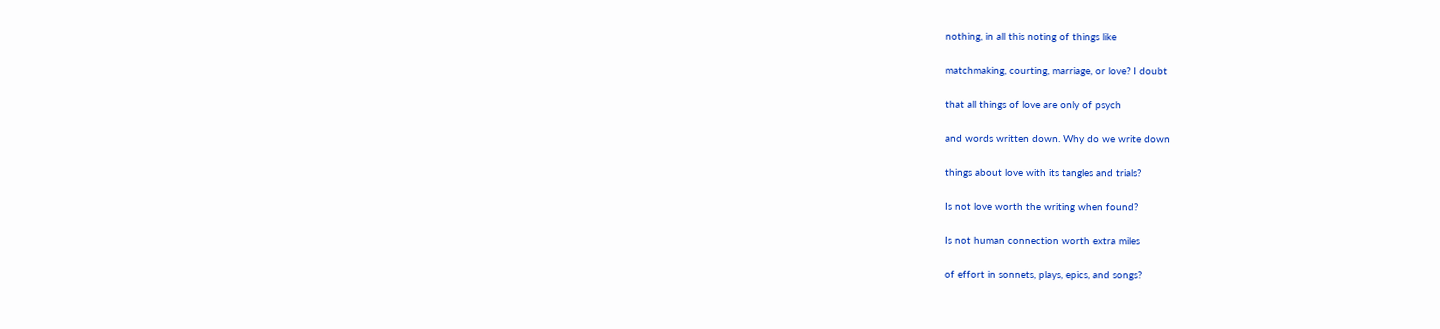nothing, in all this noting of things like

matchmaking, courting, marriage, or love? I doubt

that all things of love are only of psych

and words written down. Why do we write down

things about love with its tangles and trials?

Is not love worth the writing when found?

Is not human connection worth extra miles

of effort in sonnets, plays, epics, and songs?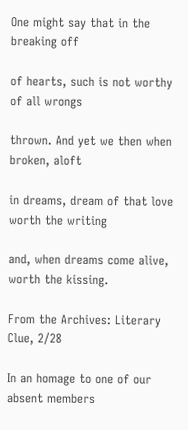One might say that in the breaking off

of hearts, such is not worthy of all wrongs

thrown. And yet we then when broken, aloft

in dreams, dream of that love worth the writing

and, when dreams come alive, worth the kissing.

From the Archives: Literary Clue, 2/28

In an homage to one of our absent members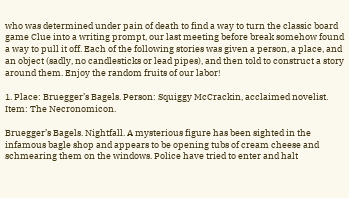who was determined under pain of death to find a way to turn the classic board game Clue into a writing prompt, our last meeting before break somehow found a way to pull it off. Each of the following stories was given a person, a place, and an object (sadly, no candlesticks or lead pipes), and then told to construct a story around them. Enjoy the random fruits of our labor!

1. Place: Bruegger’s Bagels. Person: Squiggy McCrackin, acclaimed novelist. Item: The Necronomicon.

Bruegger’s Bagels. Nightfall. A mysterious figure has been sighted in the infamous bagle shop and appears to be opening tubs of cream cheese and schmearing them on the windows. Police have tried to enter and halt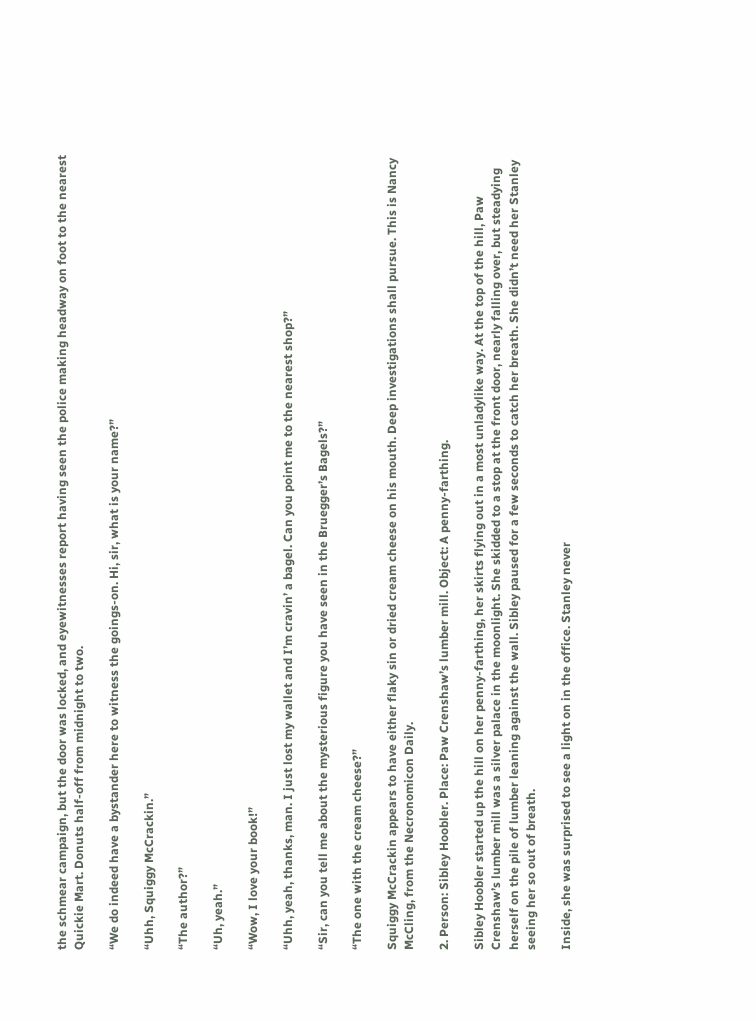the schmear campaign, but the door was locked, and eyewitnesses report having seen the police making headway on foot to the nearest Quickie Mart. Donuts half-off from midnight to two.

“We do indeed have a bystander here to witness the goings-on. Hi, sir, what is your name?”

“Uhh, Squiggy McCrackin.”

“The author?”

“Uh, yeah.”

“Wow, I love your book!”

“Uhh, yeah, thanks, man. I just lost my wallet and I’m cravin’ a bagel. Can you point me to the nearest shop?”

“Sir, can you tell me about the mysterious figure you have seen in the Bruegger’s Bagels?”

“The one with the cream cheese?”

Squiggy McCrackin appears to have either flaky sin or dried cream cheese on his mouth. Deep investigations shall pursue. This is Nancy McCling, from the Necronomicon Daily.

2. Person: Sibley Hoobler. Place: Paw Crenshaw’s lumber mill. Object: A penny-farthing.

Sibley Hoobler started up the hill on her penny-farthing, her skirts flying out in a most unladylike way. At the top of the hill, Paw Crenshaw’s lumber mill was a silver palace in the moonlight. She skidded to a stop at the front door, nearly falling over, but steadying herself on the pile of lumber leaning against the wall. Sibley paused for a few seconds to catch her breath. She didn’t need her Stanley seeing her so out of breath.

Inside, she was surprised to see a light on in the office. Stanley never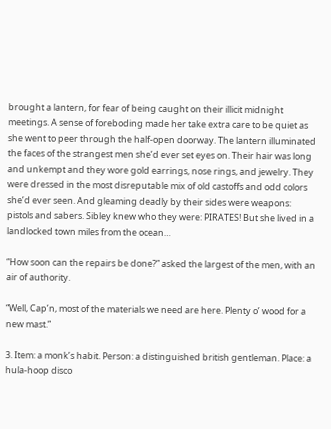brought a lantern, for fear of being caught on their illicit midnight meetings. A sense of foreboding made her take extra care to be quiet as she went to peer through the half-open doorway. The lantern illuminated the faces of the strangest men she’d ever set eyes on. Their hair was long and unkempt and they wore gold earrings, nose rings, and jewelry. They were dressed in the most disreputable mix of old castoffs and odd colors she’d ever seen. And gleaming deadly by their sides were weapons: pistols and sabers. Sibley knew who they were: PIRATES! But she lived in a landlocked town miles from the ocean…

“How soon can the repairs be done?” asked the largest of the men, with an air of authority.

“Well, Cap’n, most of the materials we need are here. Plenty o’ wood for a new mast.”

3. Item: a monk’s habit. Person: a distinguished british gentleman. Place: a hula-hoop disco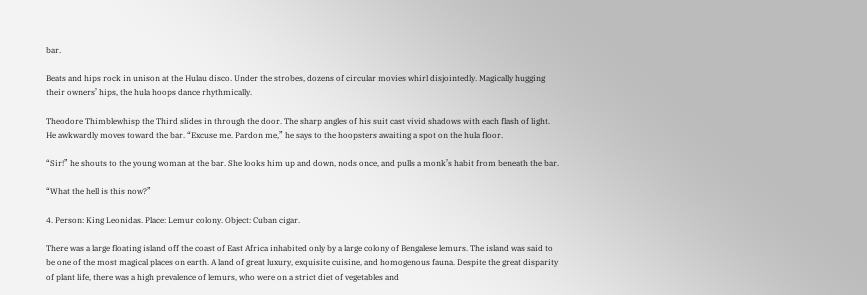bar.

Beats and hips rock in unison at the Hulau disco. Under the strobes, dozens of circular movies whirl disjointedly. Magically hugging their owners’ hips, the hula hoops dance rhythmically.

Theodore Thimblewhisp the Third slides in through the door. The sharp angles of his suit cast vivid shadows with each flash of light. He awkwardly moves toward the bar. “Excuse me. Pardon me,” he says to the hoopsters awaiting a spot on the hula floor.

“Sir!” he shouts to the young woman at the bar. She looks him up and down, nods once, and pulls a monk’s habit from beneath the bar.

“What the hell is this now?”

4. Person: King Leonidas. Place: Lemur colony. Object: Cuban cigar.

There was a large floating island off the coast of East Africa inhabited only by a large colony of Bengalese lemurs. The island was said to be one of the most magical places on earth. A land of great luxury, exquisite cuisine, and homogenous fauna. Despite the great disparity of plant life, there was a high prevalence of lemurs, who were on a strict diet of vegetables and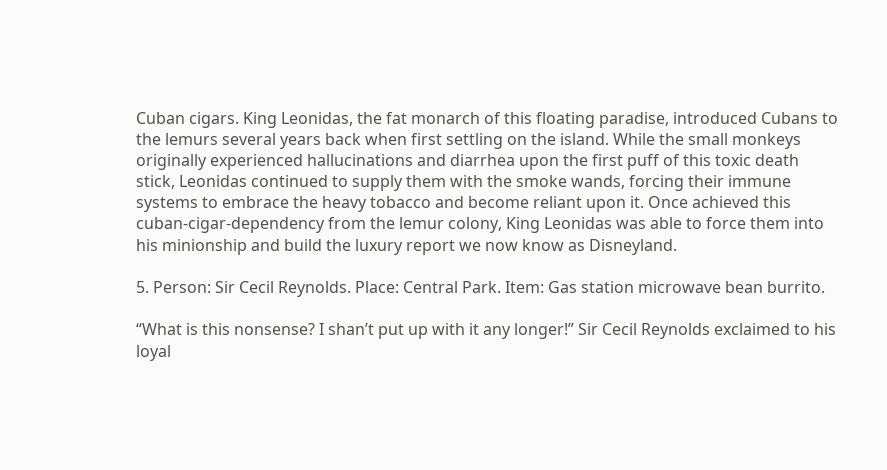Cuban cigars. King Leonidas, the fat monarch of this floating paradise, introduced Cubans to the lemurs several years back when first settling on the island. While the small monkeys originally experienced hallucinations and diarrhea upon the first puff of this toxic death stick, Leonidas continued to supply them with the smoke wands, forcing their immune systems to embrace the heavy tobacco and become reliant upon it. Once achieved this cuban-cigar-dependency from the lemur colony, King Leonidas was able to force them into his minionship and build the luxury report we now know as Disneyland.

5. Person: Sir Cecil Reynolds. Place: Central Park. Item: Gas station microwave bean burrito.

“What is this nonsense? I shan’t put up with it any longer!” Sir Cecil Reynolds exclaimed to his loyal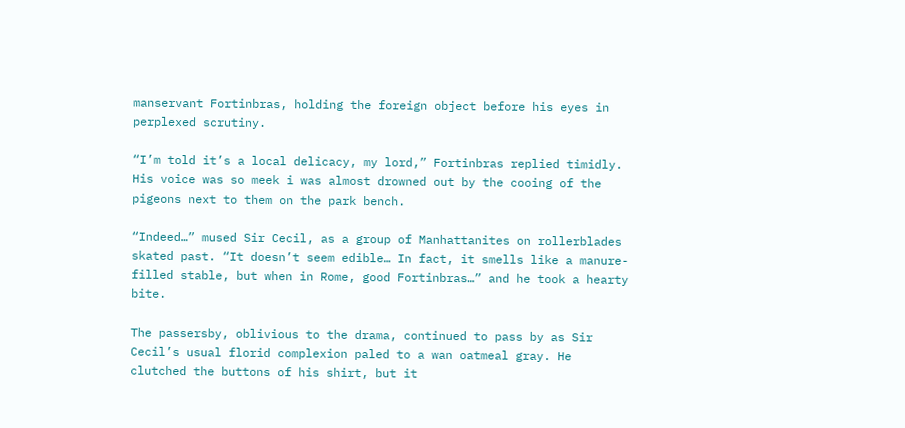manservant Fortinbras, holding the foreign object before his eyes in perplexed scrutiny.

“I’m told it’s a local delicacy, my lord,” Fortinbras replied timidly. His voice was so meek i was almost drowned out by the cooing of the pigeons next to them on the park bench.

“Indeed…” mused Sir Cecil, as a group of Manhattanites on rollerblades skated past. “It doesn’t seem edible… In fact, it smells like a manure-filled stable, but when in Rome, good Fortinbras…” and he took a hearty bite.

The passersby, oblivious to the drama, continued to pass by as Sir Cecil’s usual florid complexion paled to a wan oatmeal gray. He clutched the buttons of his shirt, but it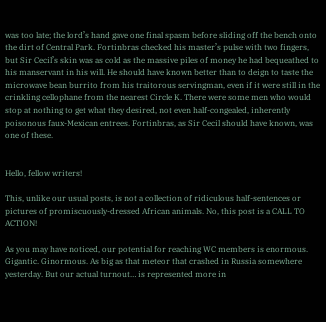was too late; the lord’s hand gave one final spasm before sliding off the bench onto the dirt of Central Park. Fortinbras checked his master’s pulse with two fingers, but Sir Cecil’s skin was as cold as the massive piles of money he had bequeathed to his manservant in his will. He should have known better than to deign to taste the microwave bean burrito from his traitorous servingman, even if it were still in the crinkling cellophane from the nearest Circle K. There were some men who would stop at nothing to get what they desired, not even half-congealed, inherently poisonous faux-Mexican entrees. Fortinbras, as Sir Cecil should have known, was one of these.


Hello, fellow writers!

This, unlike our usual posts, is not a collection of ridiculous half-sentences or pictures of promiscuously-dressed African animals. No, this post is a CALL TO ACTION!

As you may have noticed, our potential for reaching WC members is enormous. Gigantic. Ginormous. As big as that meteor that crashed in Russia somewhere yesterday. But our actual turnout… is represented more in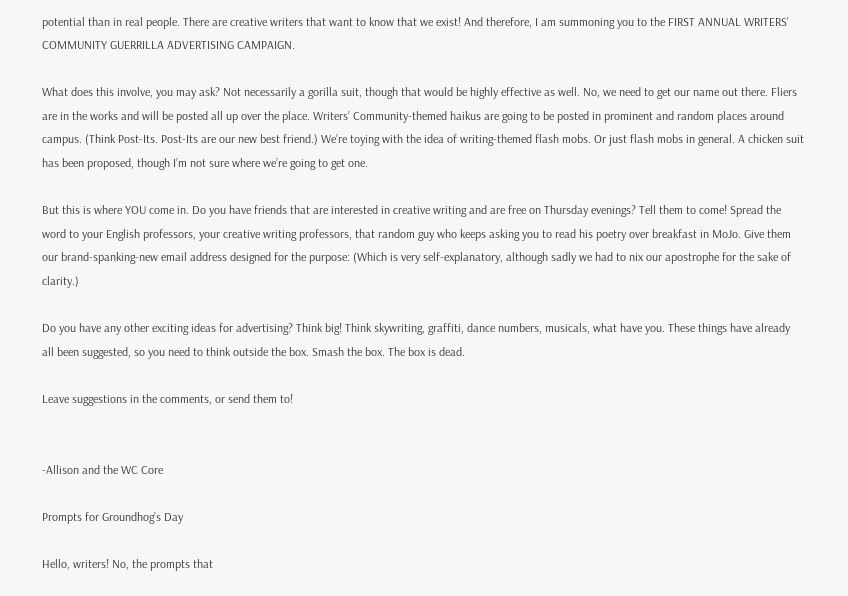potential than in real people. There are creative writers that want to know that we exist! And therefore, I am summoning you to the FIRST ANNUAL WRITERS’ COMMUNITY GUERRILLA ADVERTISING CAMPAIGN.

What does this involve, you may ask? Not necessarily a gorilla suit, though that would be highly effective as well. No, we need to get our name out there. Fliers are in the works and will be posted all up over the place. Writers’ Community-themed haikus are going to be posted in prominent and random places around campus. (Think Post-Its. Post-Its are our new best friend.) We’re toying with the idea of writing-themed flash mobs. Or just flash mobs in general. A chicken suit has been proposed, though I’m not sure where we’re going to get one.

But this is where YOU come in. Do you have friends that are interested in creative writing and are free on Thursday evenings? Tell them to come! Spread the word to your English professors, your creative writing professors, that random guy who keeps asking you to read his poetry over breakfast in MoJo. Give them our brand-spanking-new email address designed for the purpose: (Which is very self-explanatory, although sadly we had to nix our apostrophe for the sake of clarity.)

Do you have any other exciting ideas for advertising? Think big! Think skywriting, graffiti, dance numbers, musicals, what have you. These things have already all been suggested, so you need to think outside the box. Smash the box. The box is dead.

Leave suggestions in the comments, or send them to!


-Allison and the WC Core

Prompts for Groundhog’s Day

Hello, writers! No, the prompts that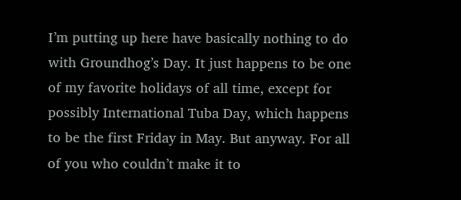I’m putting up here have basically nothing to do with Groundhog’s Day. It just happens to be one of my favorite holidays of all time, except for possibly International Tuba Day, which happens to be the first Friday in May. But anyway. For all of you who couldn’t make it to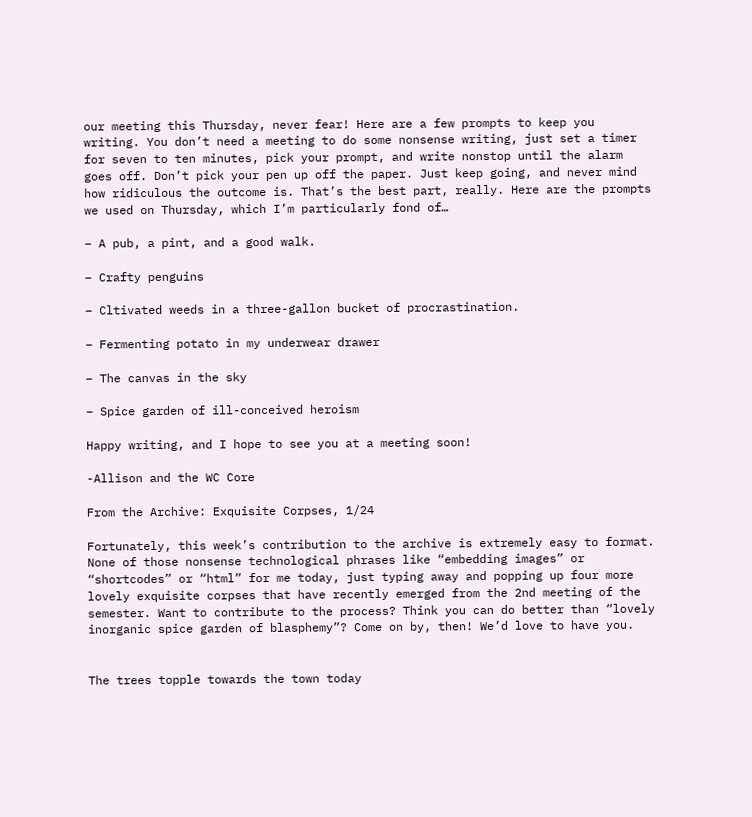our meeting this Thursday, never fear! Here are a few prompts to keep you writing. You don’t need a meeting to do some nonsense writing, just set a timer for seven to ten minutes, pick your prompt, and write nonstop until the alarm goes off. Don’t pick your pen up off the paper. Just keep going, and never mind how ridiculous the outcome is. That’s the best part, really. Here are the prompts we used on Thursday, which I’m particularly fond of…

– A pub, a pint, and a good walk.

– Crafty penguins

– Cltivated weeds in a three-gallon bucket of procrastination.

– Fermenting potato in my underwear drawer

– The canvas in the sky

– Spice garden of ill-conceived heroism

Happy writing, and I hope to see you at a meeting soon!

-Allison and the WC Core

From the Archive: Exquisite Corpses, 1/24

Fortunately, this week’s contribution to the archive is extremely easy to format. None of those nonsense technological phrases like “embedding images” or “shortcodes” or “html” for me today, just typing away and popping up four more lovely exquisite corpses that have recently emerged from the 2nd meeting of the semester. Want to contribute to the process? Think you can do better than “lovely inorganic spice garden of blasphemy”? Come on by, then! We’d love to have you.


The trees topple towards the town today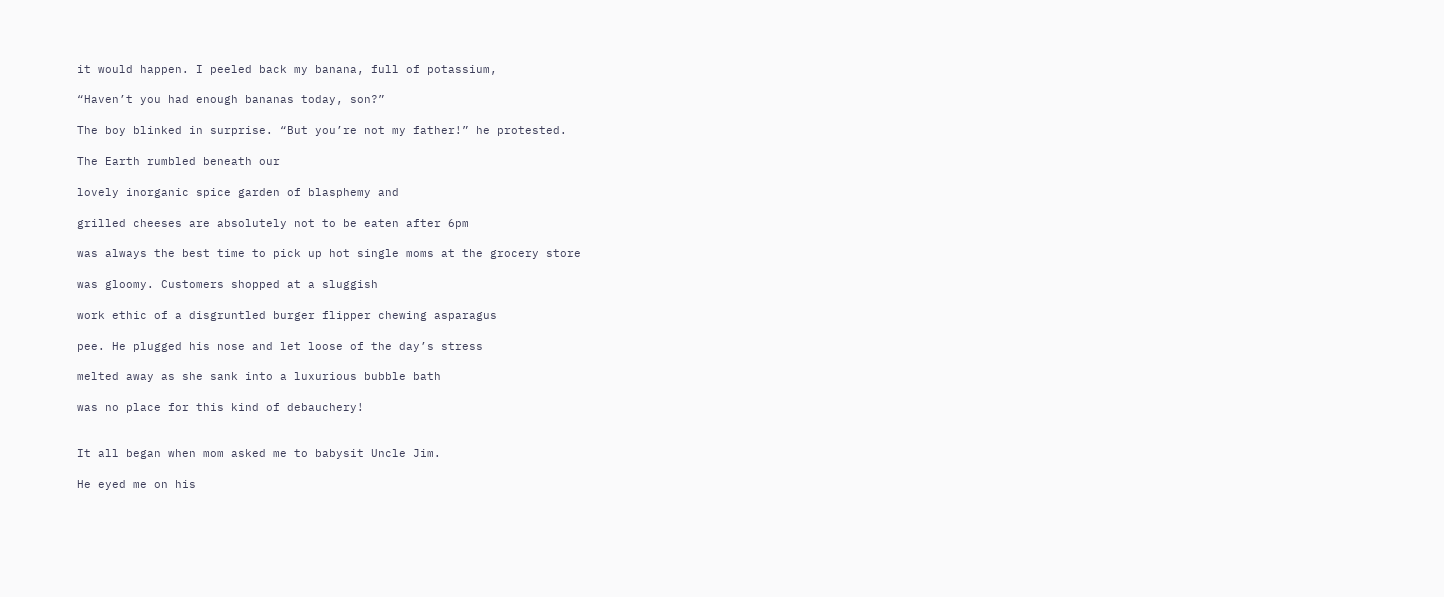it would happen. I peeled back my banana, full of potassium,

“Haven’t you had enough bananas today, son?”

The boy blinked in surprise. “But you’re not my father!” he protested.

The Earth rumbled beneath our

lovely inorganic spice garden of blasphemy and

grilled cheeses are absolutely not to be eaten after 6pm

was always the best time to pick up hot single moms at the grocery store

was gloomy. Customers shopped at a sluggish

work ethic of a disgruntled burger flipper chewing asparagus

pee. He plugged his nose and let loose of the day’s stress

melted away as she sank into a luxurious bubble bath

was no place for this kind of debauchery!


It all began when mom asked me to babysit Uncle Jim.

He eyed me on his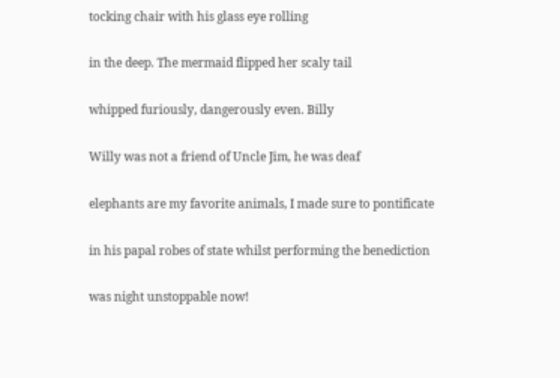tocking chair with his glass eye rolling

in the deep. The mermaid flipped her scaly tail

whipped furiously, dangerously even. Billy

Willy was not a friend of Uncle Jim, he was deaf

elephants are my favorite animals, I made sure to pontificate

in his papal robes of state whilst performing the benediction

was night unstoppable now!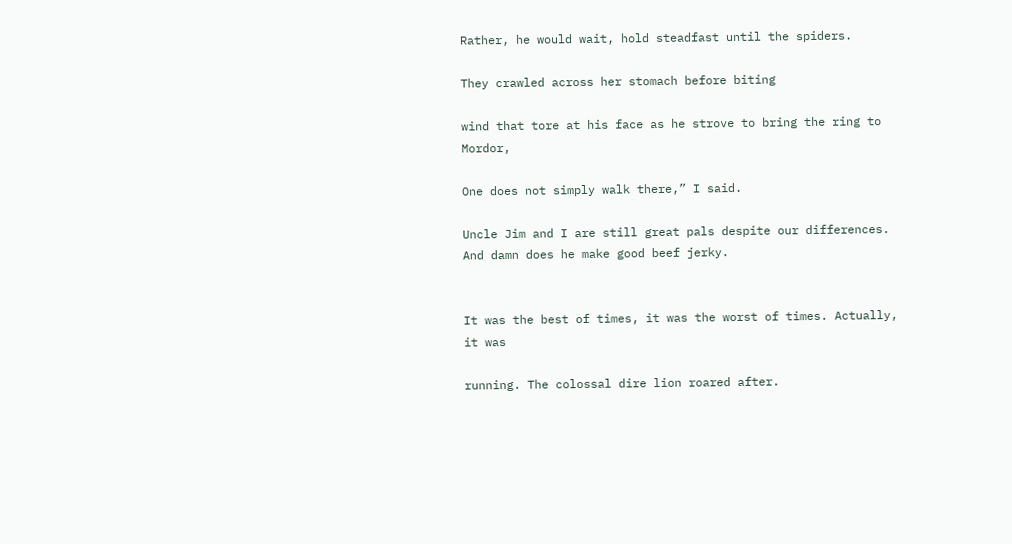Rather, he would wait, hold steadfast until the spiders.

They crawled across her stomach before biting

wind that tore at his face as he strove to bring the ring to Mordor,

One does not simply walk there,” I said.

Uncle Jim and I are still great pals despite our differences. And damn does he make good beef jerky.


It was the best of times, it was the worst of times. Actually, it was

running. The colossal dire lion roared after.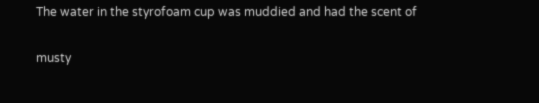The water in the styrofoam cup was muddied and had the scent of

musty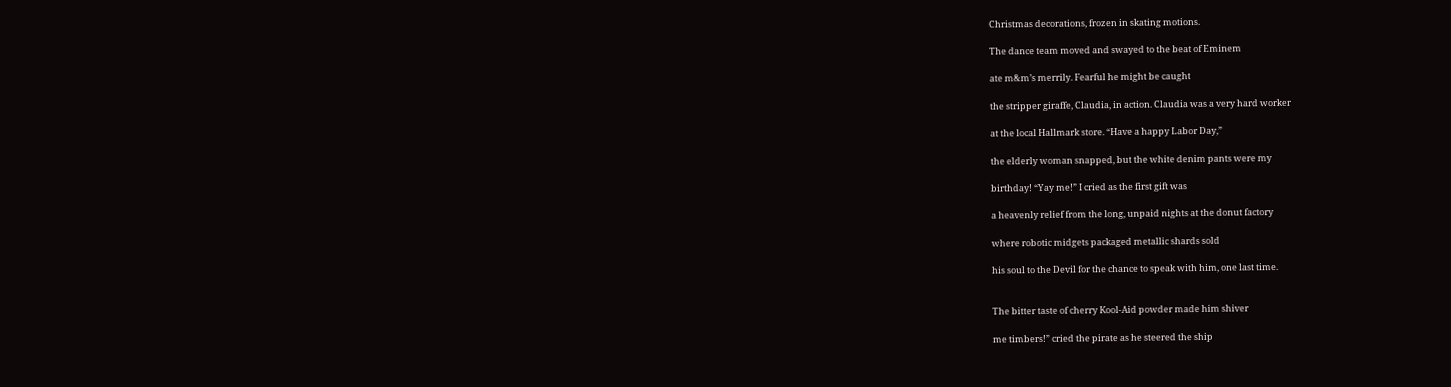Christmas decorations, frozen in skating motions.

The dance team moved and swayed to the beat of Eminem

ate m&m’s merrily. Fearful he might be caught

the stripper giraffe, Claudia, in action. Claudia was a very hard worker

at the local Hallmark store. “Have a happy Labor Day,”

the elderly woman snapped, but the white denim pants were my

birthday! “Yay me!” I cried as the first gift was

a heavenly relief from the long, unpaid nights at the donut factory

where robotic midgets packaged metallic shards sold

his soul to the Devil for the chance to speak with him, one last time.


The bitter taste of cherry Kool-Aid powder made him shiver

me timbers!” cried the pirate as he steered the ship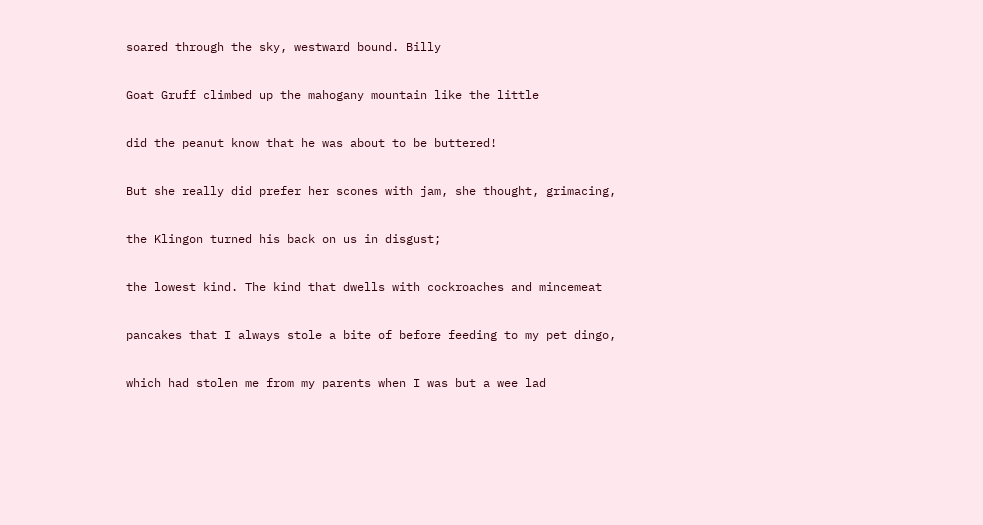soared through the sky, westward bound. Billy

Goat Gruff climbed up the mahogany mountain like the little

did the peanut know that he was about to be buttered!

But she really did prefer her scones with jam, she thought, grimacing,

the Klingon turned his back on us in disgust;

the lowest kind. The kind that dwells with cockroaches and mincemeat

pancakes that I always stole a bite of before feeding to my pet dingo,

which had stolen me from my parents when I was but a wee lad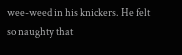wee-weed in his knickers. He felt so naughty that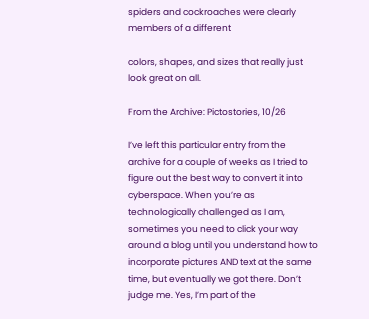spiders and cockroaches were clearly members of a different

colors, shapes, and sizes that really just look great on all.

From the Archive: Pictostories, 10/26

I’ve left this particular entry from the archive for a couple of weeks as I tried to figure out the best way to convert it into cyberspace. When you’re as technologically challenged as I am, sometimes you need to click your way around a blog until you understand how to incorporate pictures AND text at the same time, but eventually we got there. Don’t judge me. Yes, I’m part of the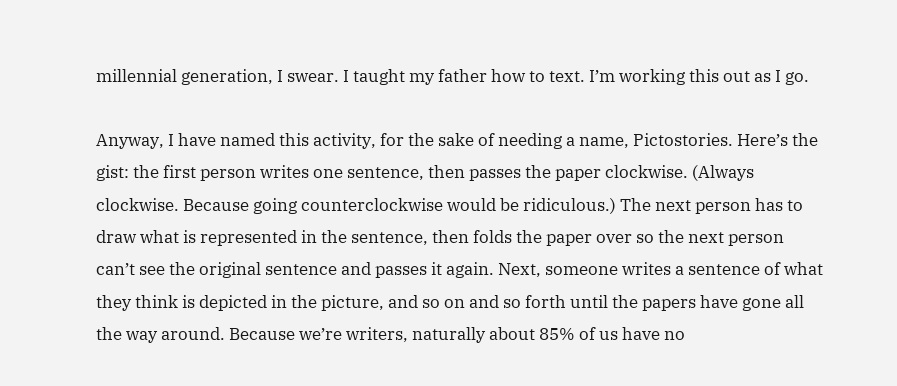millennial generation, I swear. I taught my father how to text. I’m working this out as I go.

Anyway, I have named this activity, for the sake of needing a name, Pictostories. Here’s the gist: the first person writes one sentence, then passes the paper clockwise. (Always clockwise. Because going counterclockwise would be ridiculous.) The next person has to draw what is represented in the sentence, then folds the paper over so the next person can’t see the original sentence and passes it again. Next, someone writes a sentence of what they think is depicted in the picture, and so on and so forth until the papers have gone all the way around. Because we’re writers, naturally about 85% of us have no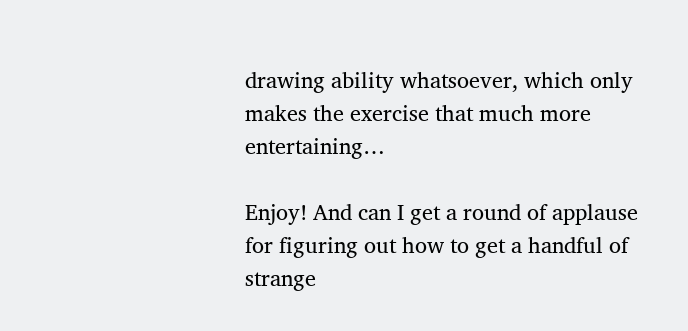drawing ability whatsoever, which only makes the exercise that much more entertaining…

Enjoy! And can I get a round of applause for figuring out how to get a handful of strange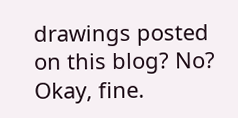drawings posted on this blog? No? Okay, fine.